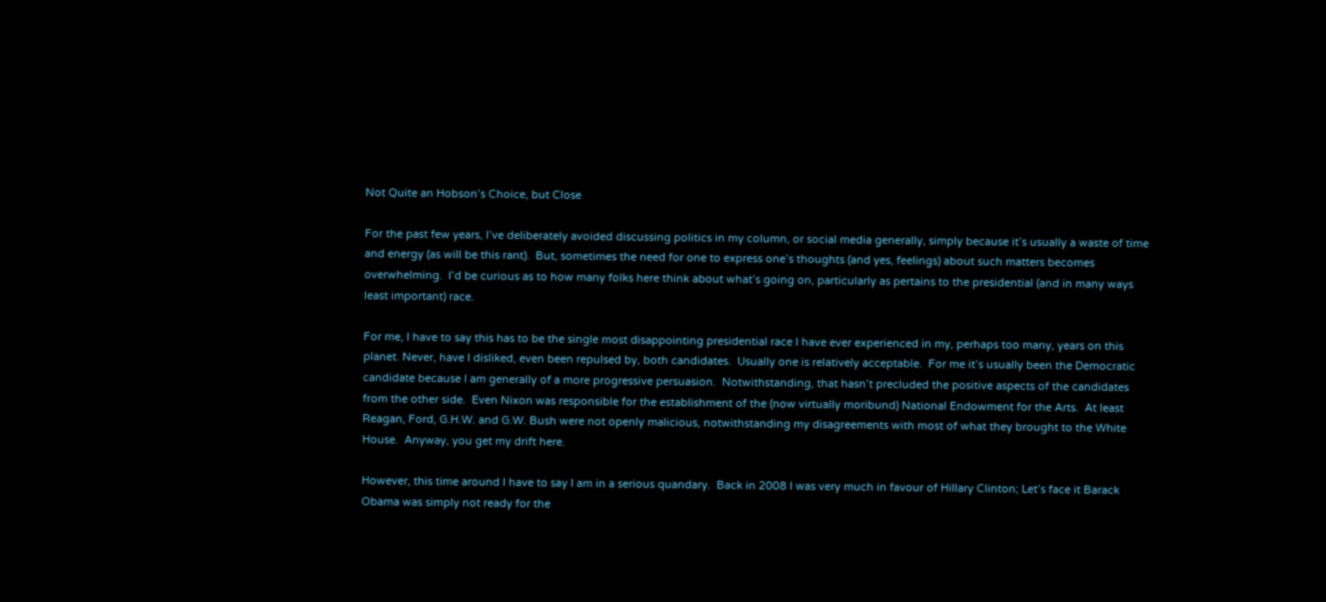Not Quite an Hobson’s Choice, but Close

For the past few years, I’ve deliberately avoided discussing politics in my column, or social media generally, simply because it’s usually a waste of time and energy (as will be this rant).  But, sometimes the need for one to express one’s thoughts (and yes, feelings) about such matters becomes overwhelming.  I’d be curious as to how many folks here think about what’s going on, particularly as pertains to the presidential (and in many ways least important) race.

For me, I have to say this has to be the single most disappointing presidential race I have ever experienced in my, perhaps too many, years on this planet. Never, have I disliked, even been repulsed by, both candidates.  Usually one is relatively acceptable.  For me it’s usually been the Democratic candidate because I am generally of a more progressive persuasion.  Notwithstanding, that hasn’t precluded the positive aspects of the candidates from the other side.  Even Nixon was responsible for the establishment of the (now virtually moribund) National Endowment for the Arts.  At least Reagan, Ford, G.H.W. and G.W. Bush were not openly malicious, notwithstanding my disagreements with most of what they brought to the White House.  Anyway, you get my drift here.

However, this time around I have to say I am in a serious quandary.  Back in 2008 I was very much in favour of Hillary Clinton; Let’s face it Barack Obama was simply not ready for the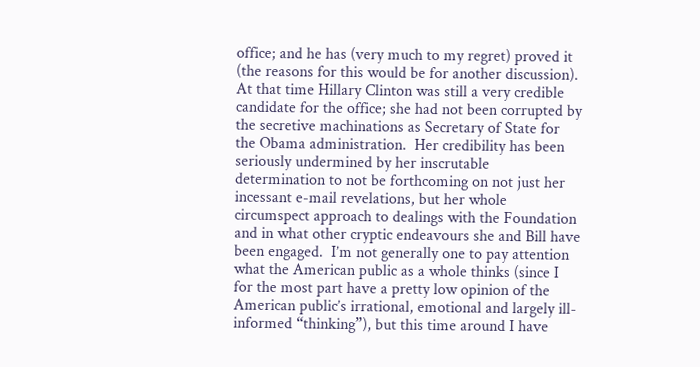office; and he has (very much to my regret) proved it (the reasons for this would be for another discussion).  At that time Hillary Clinton was still a very credible candidate for the office; she had not been corrupted by the secretive machinations as Secretary of State for the Obama administration.  Her credibility has been seriously undermined by her inscrutable determination to not be forthcoming on not just her incessant e-mail revelations, but her whole circumspect approach to dealings with the Foundation and in what other cryptic endeavours she and Bill have been engaged.  I’m not generally one to pay attention what the American public as a whole thinks (since I for the most part have a pretty low opinion of the American public’s irrational, emotional and largely ill-informed “thinking”), but this time around I have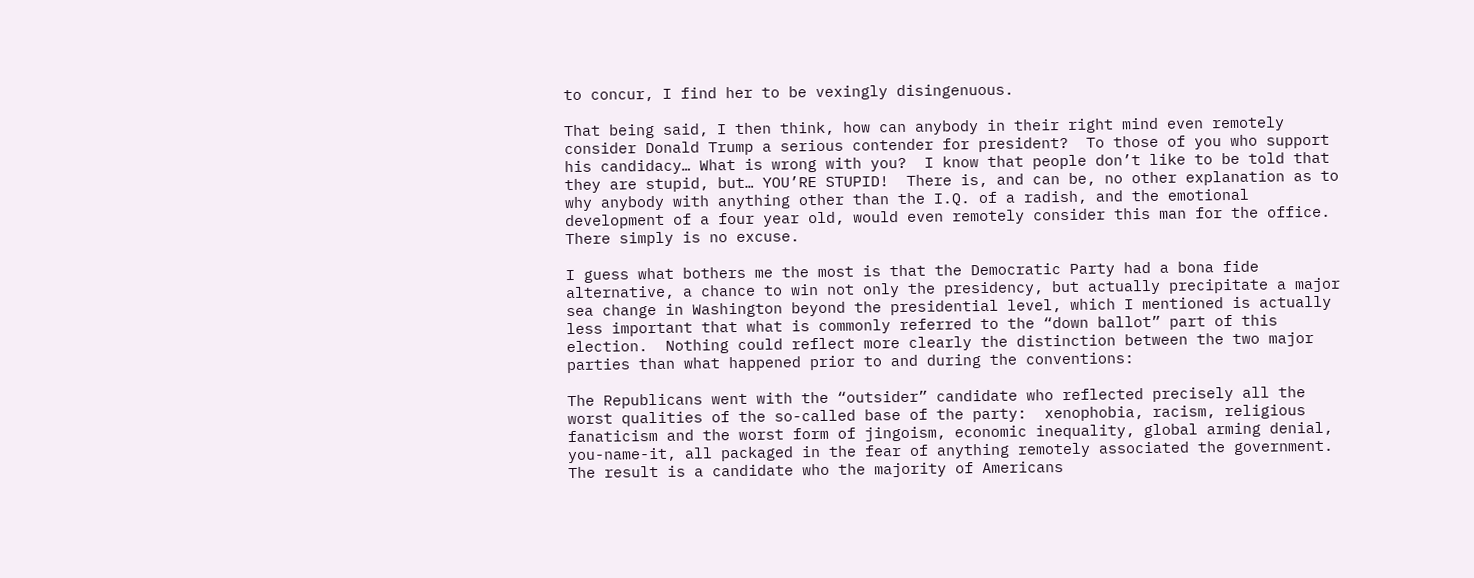to concur, I find her to be vexingly disingenuous.

That being said, I then think, how can anybody in their right mind even remotely consider Donald Trump a serious contender for president?  To those of you who support his candidacy… What is wrong with you?  I know that people don’t like to be told that they are stupid, but… YOU’RE STUPID!  There is, and can be, no other explanation as to why anybody with anything other than the I.Q. of a radish, and the emotional development of a four year old, would even remotely consider this man for the office.  There simply is no excuse.

I guess what bothers me the most is that the Democratic Party had a bona fide alternative, a chance to win not only the presidency, but actually precipitate a major sea change in Washington beyond the presidential level, which I mentioned is actually less important that what is commonly referred to the “down ballot” part of this election.  Nothing could reflect more clearly the distinction between the two major parties than what happened prior to and during the conventions:

The Republicans went with the “outsider” candidate who reflected precisely all the worst qualities of the so-called base of the party:  xenophobia, racism, religious fanaticism and the worst form of jingoism, economic inequality, global arming denial, you-name-it, all packaged in the fear of anything remotely associated the government.  The result is a candidate who the majority of Americans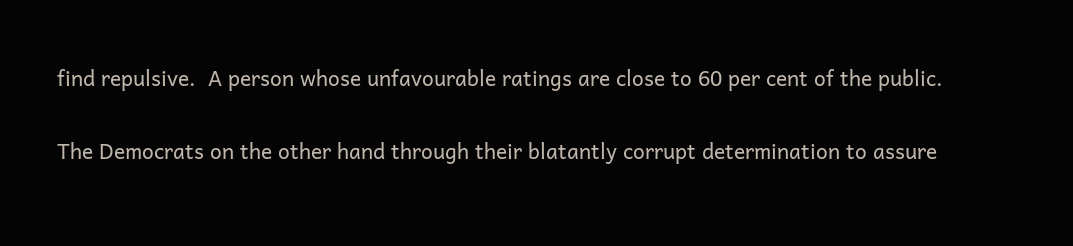find repulsive.  A person whose unfavourable ratings are close to 60 per cent of the public.

The Democrats on the other hand through their blatantly corrupt determination to assure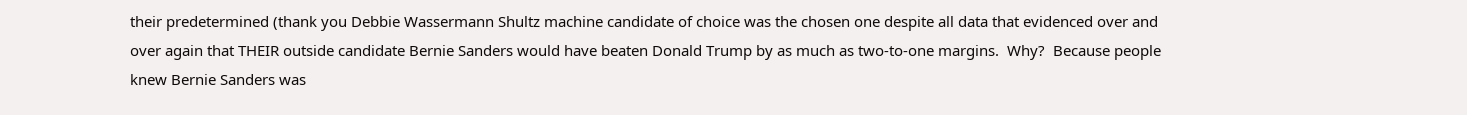their predetermined (thank you Debbie Wassermann Shultz machine candidate of choice was the chosen one despite all data that evidenced over and over again that THEIR outside candidate Bernie Sanders would have beaten Donald Trump by as much as two-to-one margins.  Why?  Because people knew Bernie Sanders was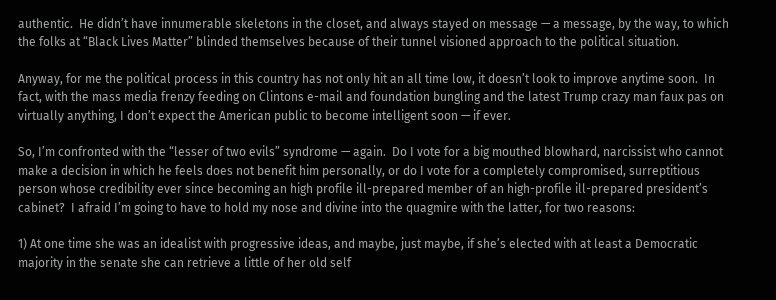authentic.  He didn’t have innumerable skeletons in the closet, and always stayed on message — a message, by the way, to which the folks at “Black Lives Matter” blinded themselves because of their tunnel visioned approach to the political situation.

Anyway, for me the political process in this country has not only hit an all time low, it doesn’t look to improve anytime soon.  In fact, with the mass media frenzy feeding on Clintons e-mail and foundation bungling and the latest Trump crazy man faux pas on virtually anything, I don’t expect the American public to become intelligent soon — if ever.

So, I’m confronted with the “lesser of two evils” syndrome — again.  Do I vote for a big mouthed blowhard, narcissist who cannot make a decision in which he feels does not benefit him personally, or do I vote for a completely compromised, surreptitious person whose credibility ever since becoming an high profile ill-prepared member of an high-profile ill-prepared president’s cabinet?  I afraid I’m going to have to hold my nose and divine into the quagmire with the latter, for two reasons:

1) At one time she was an idealist with progressive ideas, and maybe, just maybe, if she’s elected with at least a Democratic majority in the senate she can retrieve a little of her old self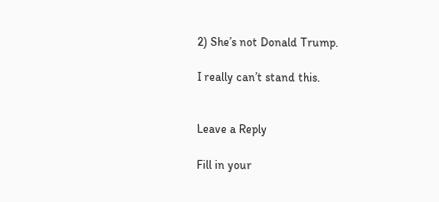2) She’s not Donald Trump.

I really can’t stand this.


Leave a Reply

Fill in your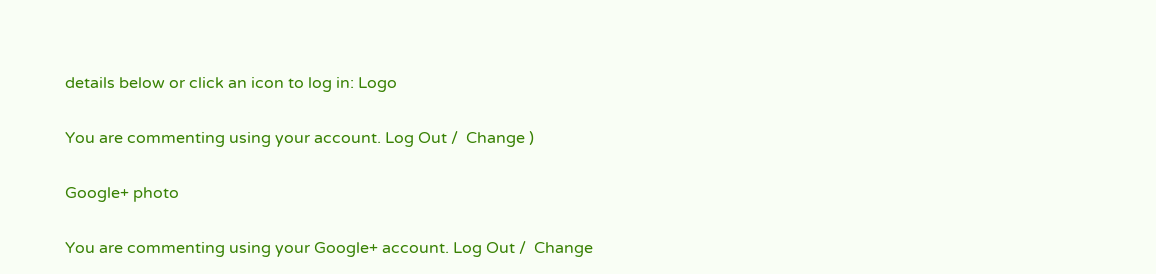details below or click an icon to log in: Logo

You are commenting using your account. Log Out /  Change )

Google+ photo

You are commenting using your Google+ account. Log Out /  Change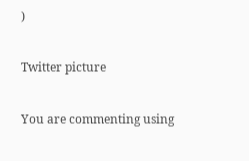)

Twitter picture

You are commenting using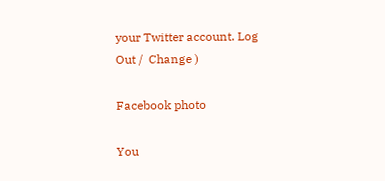your Twitter account. Log Out /  Change )

Facebook photo

You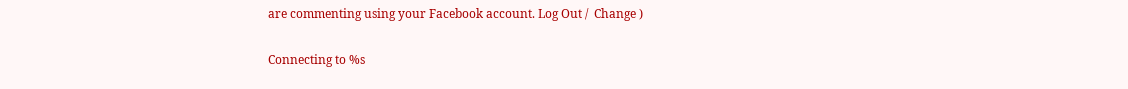are commenting using your Facebook account. Log Out /  Change )

Connecting to %s